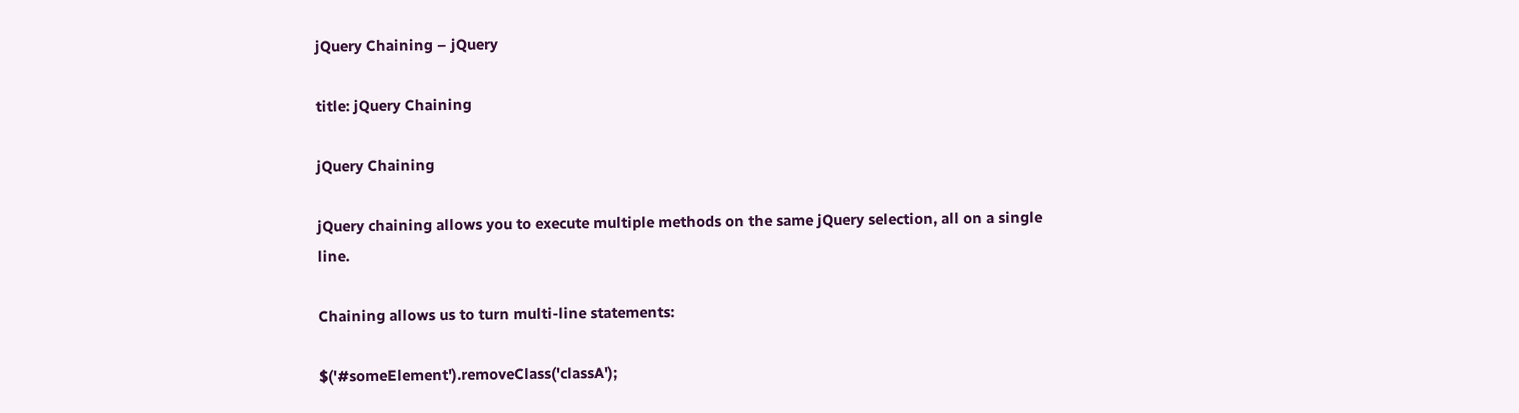jQuery Chaining – jQuery

title: jQuery Chaining

jQuery Chaining

jQuery chaining allows you to execute multiple methods on the same jQuery selection, all on a single line.

Chaining allows us to turn multi-line statements:

$('#someElement').removeClass('classA');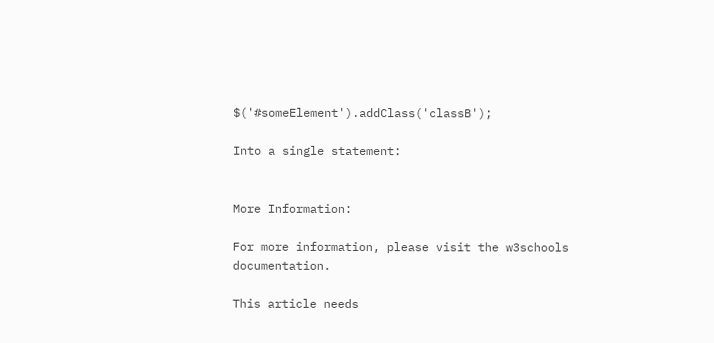$('#someElement').addClass('classB');

Into a single statement:


More Information:

For more information, please visit the w3schools documentation.

This article needs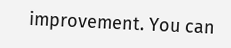improvement. You can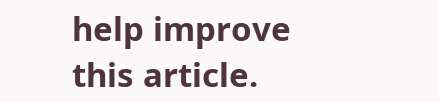help improve this article.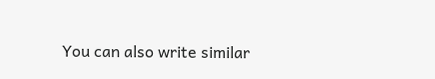You can also write similar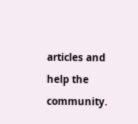articles and help the community.